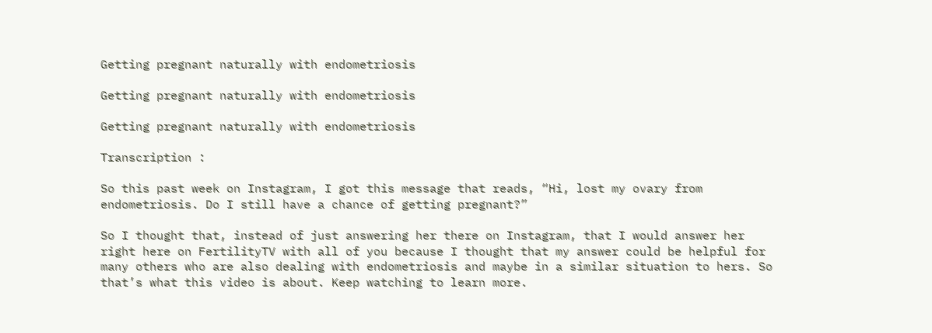Getting pregnant naturally with endometriosis

Getting pregnant naturally with endometriosis

Getting pregnant naturally with endometriosis

Transcription :

So this past week on Instagram, I got this message that reads, “Hi, lost my ovary from endometriosis. Do I still have a chance of getting pregnant?”

So I thought that, instead of just answering her there on Instagram, that I would answer her right here on FertilityTV with all of you because I thought that my answer could be helpful for many others who are also dealing with endometriosis and maybe in a similar situation to hers. So that’s what this video is about. Keep watching to learn more.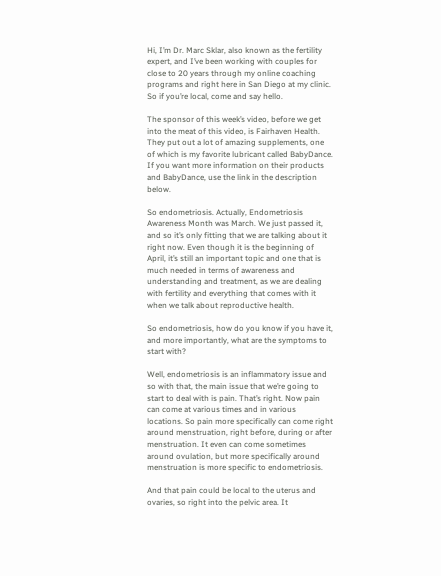Hi, I’m Dr. Marc Sklar, also known as the fertility expert, and I’ve been working with couples for close to 20 years through my online coaching programs and right here in San Diego at my clinic. So if you’re local, come and say hello.

The sponsor of this week’s video, before we get into the meat of this video, is Fairhaven Health. They put out a lot of amazing supplements, one of which is my favorite lubricant called BabyDance. If you want more information on their products and BabyDance, use the link in the description below.

So endometriosis. Actually, Endometriosis Awareness Month was March. We just passed it, and so it’s only fitting that we are talking about it right now. Even though it is the beginning of April, it’s still an important topic and one that is much needed in terms of awareness and understanding and treatment, as we are dealing with fertility and everything that comes with it when we talk about reproductive health.

So endometriosis, how do you know if you have it, and more importantly, what are the symptoms to start with?

Well, endometriosis is an inflammatory issue and so with that, the main issue that we’re going to start to deal with is pain. That’s right. Now pain can come at various times and in various locations. So pain more specifically can come right around menstruation, right before, during or after menstruation. It even can come sometimes around ovulation, but more specifically around menstruation is more specific to endometriosis.

And that pain could be local to the uterus and ovaries, so right into the pelvic area. It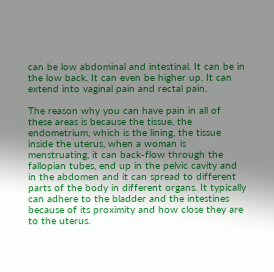can be low abdominal and intestinal. It can be in the low back. It can even be higher up. It can extend into vaginal pain and rectal pain.

The reason why you can have pain in all of these areas is because the tissue, the endometrium, which is the lining, the tissue inside the uterus, when a woman is menstruating, it can back-flow through the fallopian tubes, end up in the pelvic cavity and in the abdomen and it can spread to different parts of the body in different organs. It typically can adhere to the bladder and the intestines because of its proximity and how close they are to the uterus.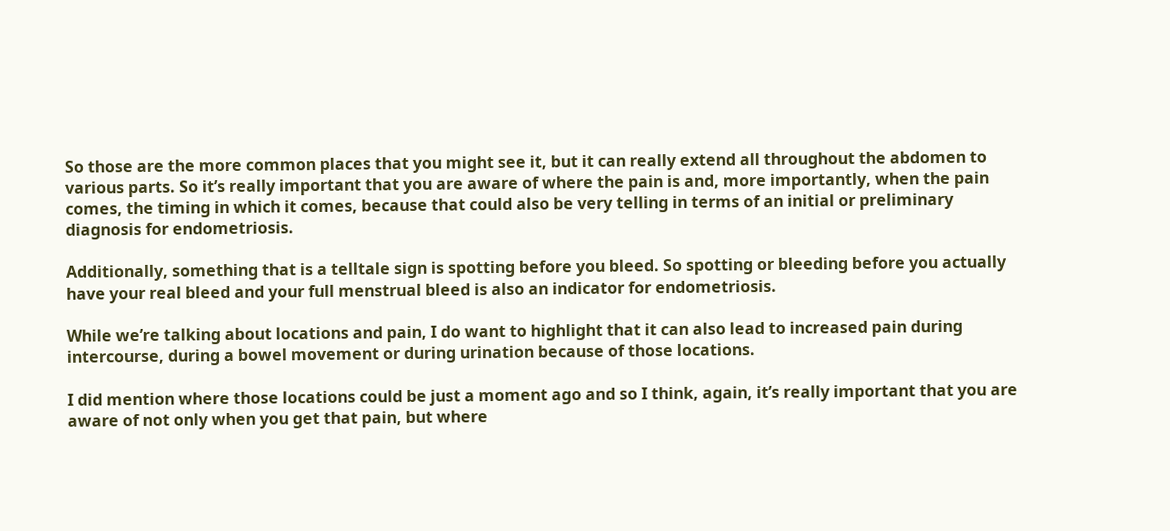So those are the more common places that you might see it, but it can really extend all throughout the abdomen to various parts. So it’s really important that you are aware of where the pain is and, more importantly, when the pain comes, the timing in which it comes, because that could also be very telling in terms of an initial or preliminary diagnosis for endometriosis.

Additionally, something that is a telltale sign is spotting before you bleed. So spotting or bleeding before you actually have your real bleed and your full menstrual bleed is also an indicator for endometriosis.

While we’re talking about locations and pain, I do want to highlight that it can also lead to increased pain during intercourse, during a bowel movement or during urination because of those locations.

I did mention where those locations could be just a moment ago and so I think, again, it’s really important that you are aware of not only when you get that pain, but where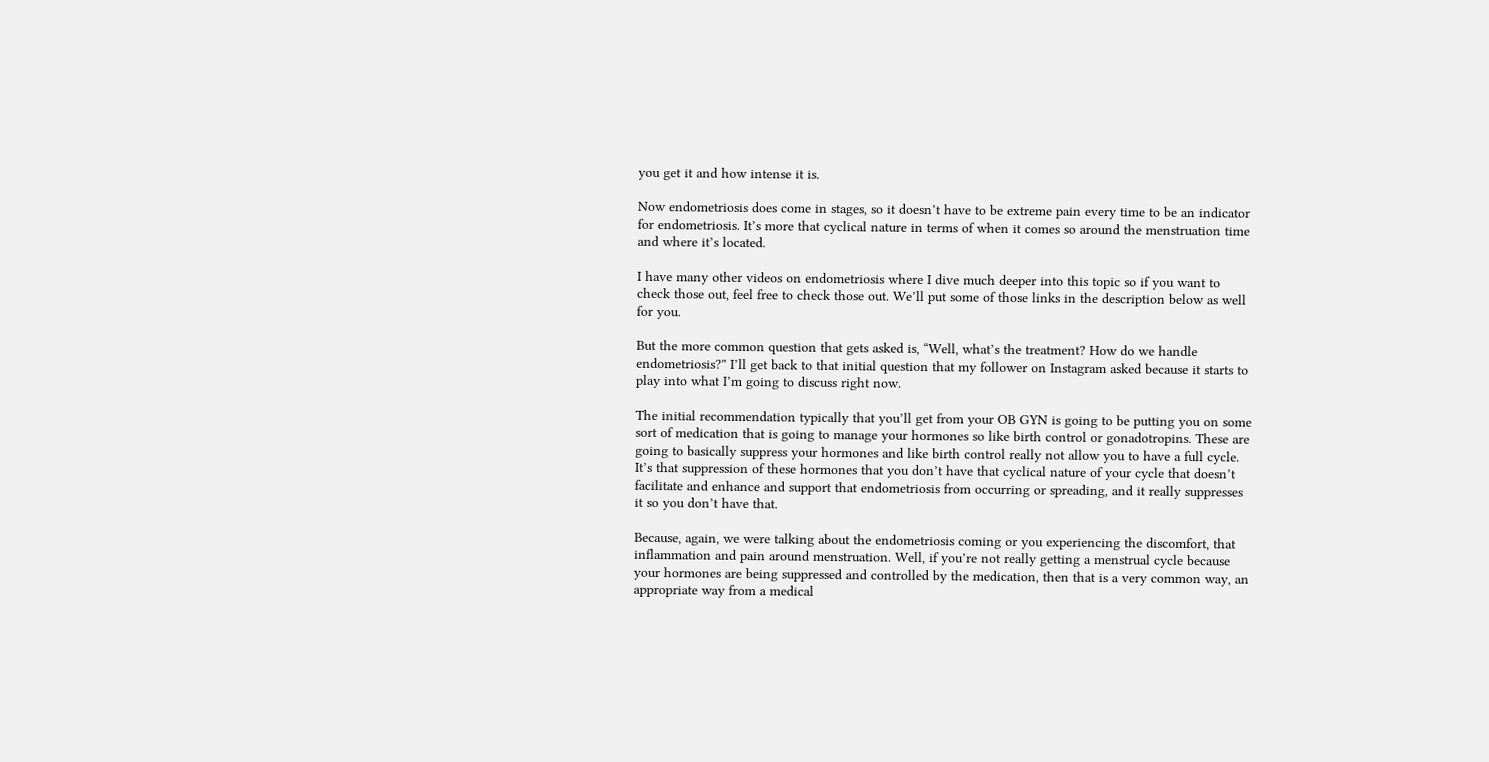you get it and how intense it is.

Now endometriosis does come in stages, so it doesn’t have to be extreme pain every time to be an indicator for endometriosis. It’s more that cyclical nature in terms of when it comes so around the menstruation time and where it’s located.

I have many other videos on endometriosis where I dive much deeper into this topic so if you want to check those out, feel free to check those out. We’ll put some of those links in the description below as well for you.

But the more common question that gets asked is, “Well, what’s the treatment? How do we handle endometriosis?” I’ll get back to that initial question that my follower on Instagram asked because it starts to play into what I’m going to discuss right now.

The initial recommendation typically that you’ll get from your OB GYN is going to be putting you on some sort of medication that is going to manage your hormones so like birth control or gonadotropins. These are going to basically suppress your hormones and like birth control really not allow you to have a full cycle. It’s that suppression of these hormones that you don’t have that cyclical nature of your cycle that doesn’t facilitate and enhance and support that endometriosis from occurring or spreading, and it really suppresses it so you don’t have that.

Because, again, we were talking about the endometriosis coming or you experiencing the discomfort, that inflammation and pain around menstruation. Well, if you’re not really getting a menstrual cycle because your hormones are being suppressed and controlled by the medication, then that is a very common way, an appropriate way from a medical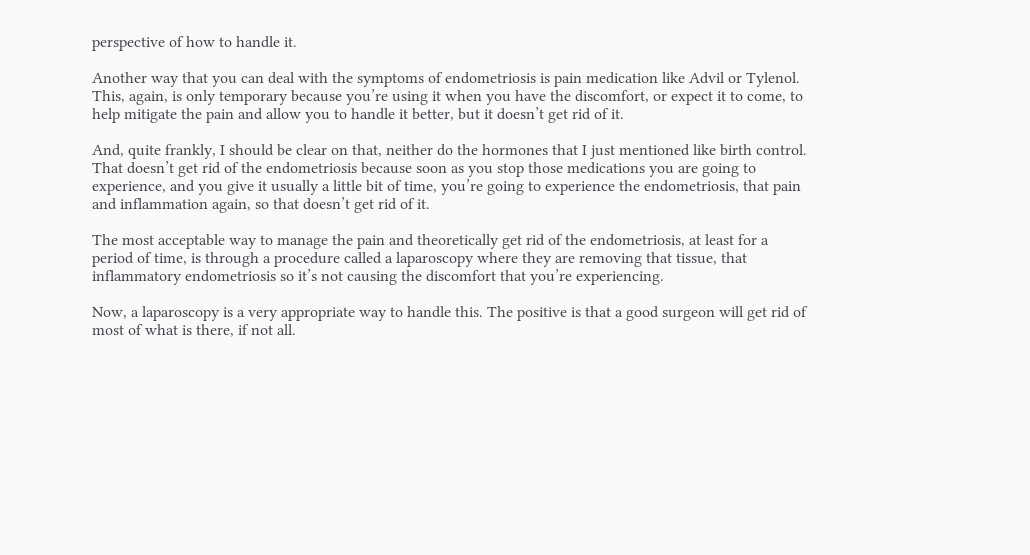perspective of how to handle it.

Another way that you can deal with the symptoms of endometriosis is pain medication like Advil or Tylenol. This, again, is only temporary because you’re using it when you have the discomfort, or expect it to come, to help mitigate the pain and allow you to handle it better, but it doesn’t get rid of it.

And, quite frankly, I should be clear on that, neither do the hormones that I just mentioned like birth control. That doesn’t get rid of the endometriosis because soon as you stop those medications you are going to experience, and you give it usually a little bit of time, you’re going to experience the endometriosis, that pain and inflammation again, so that doesn’t get rid of it.

The most acceptable way to manage the pain and theoretically get rid of the endometriosis, at least for a period of time, is through a procedure called a laparoscopy where they are removing that tissue, that inflammatory endometriosis so it’s not causing the discomfort that you’re experiencing.

Now, a laparoscopy is a very appropriate way to handle this. The positive is that a good surgeon will get rid of most of what is there, if not all.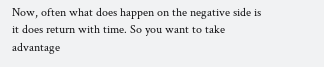Now, often what does happen on the negative side is it does return with time. So you want to take advantage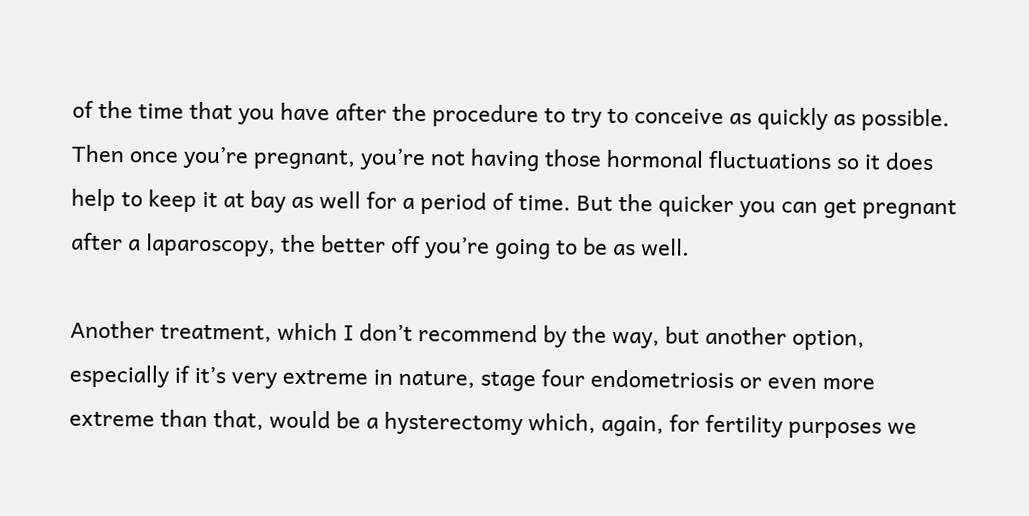of the time that you have after the procedure to try to conceive as quickly as possible. Then once you’re pregnant, you’re not having those hormonal fluctuations so it does help to keep it at bay as well for a period of time. But the quicker you can get pregnant after a laparoscopy, the better off you’re going to be as well.

Another treatment, which I don’t recommend by the way, but another option, especially if it’s very extreme in nature, stage four endometriosis or even more extreme than that, would be a hysterectomy which, again, for fertility purposes we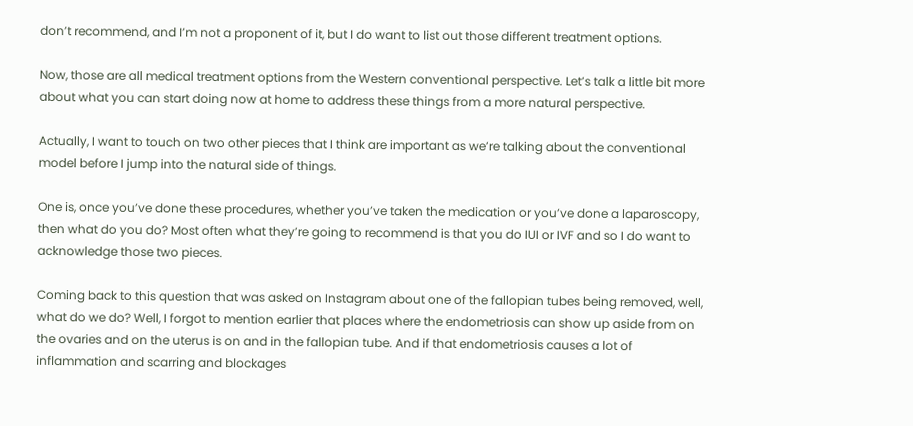don’t recommend, and I’m not a proponent of it, but I do want to list out those different treatment options.

Now, those are all medical treatment options from the Western conventional perspective. Let’s talk a little bit more about what you can start doing now at home to address these things from a more natural perspective.

Actually, I want to touch on two other pieces that I think are important as we’re talking about the conventional model before I jump into the natural side of things.

One is, once you’ve done these procedures, whether you’ve taken the medication or you’ve done a laparoscopy, then what do you do? Most often what they’re going to recommend is that you do IUI or IVF and so I do want to acknowledge those two pieces.

Coming back to this question that was asked on Instagram about one of the fallopian tubes being removed, well, what do we do? Well, I forgot to mention earlier that places where the endometriosis can show up aside from on the ovaries and on the uterus is on and in the fallopian tube. And if that endometriosis causes a lot of inflammation and scarring and blockages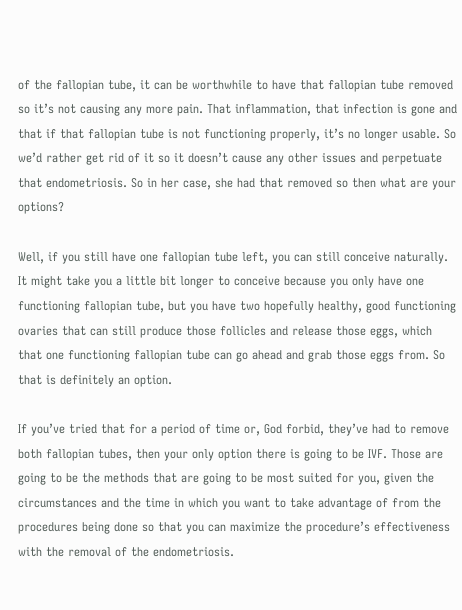of the fallopian tube, it can be worthwhile to have that fallopian tube removed so it’s not causing any more pain. That inflammation, that infection is gone and that if that fallopian tube is not functioning properly, it’s no longer usable. So we’d rather get rid of it so it doesn’t cause any other issues and perpetuate that endometriosis. So in her case, she had that removed so then what are your options?

Well, if you still have one fallopian tube left, you can still conceive naturally. It might take you a little bit longer to conceive because you only have one functioning fallopian tube, but you have two hopefully healthy, good functioning ovaries that can still produce those follicles and release those eggs, which that one functioning fallopian tube can go ahead and grab those eggs from. So that is definitely an option.

If you’ve tried that for a period of time or, God forbid, they’ve had to remove both fallopian tubes, then your only option there is going to be IVF. Those are going to be the methods that are going to be most suited for you, given the circumstances and the time in which you want to take advantage of from the procedures being done so that you can maximize the procedure’s effectiveness with the removal of the endometriosis.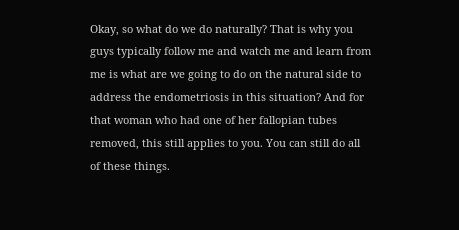Okay, so what do we do naturally? That is why you guys typically follow me and watch me and learn from me is what are we going to do on the natural side to address the endometriosis in this situation? And for that woman who had one of her fallopian tubes removed, this still applies to you. You can still do all of these things.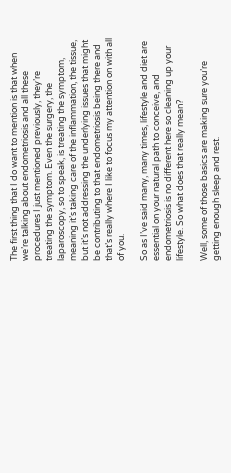The first thing that I do want to mention is that when we’re talking about endometriosis and all these procedures I just mentioned previously, they’re treating the symptom. Even the surgery, the laparoscopy, so to speak, is treating the symptom, meaning it’s taking care of the inflammation, the tissue, but it’s not addressing the underlying issues that might be contributing to that endometriosis being there and that’s really where I like to focus my attention on with all of you.

So as I’ve said many, many times, lifestyle and diet are essential on your natural path to conceive, and endometriosis is no different here so cleaning up your lifestyle. So what does that really mean?

Well, some of those basics are making sure you’re getting enough sleep and rest.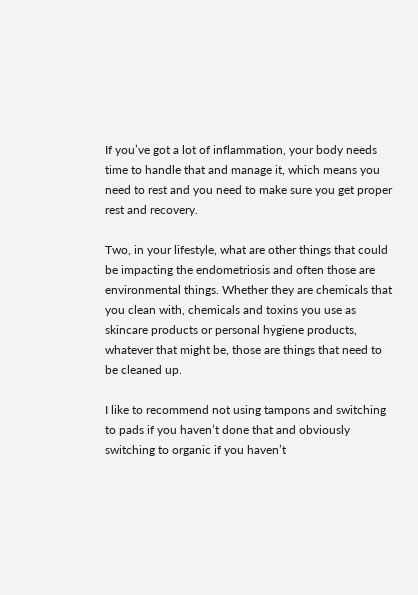If you’ve got a lot of inflammation, your body needs time to handle that and manage it, which means you need to rest and you need to make sure you get proper rest and recovery.

Two, in your lifestyle, what are other things that could be impacting the endometriosis and often those are environmental things. Whether they are chemicals that you clean with, chemicals and toxins you use as skincare products or personal hygiene products, whatever that might be, those are things that need to be cleaned up.

I like to recommend not using tampons and switching to pads if you haven’t done that and obviously switching to organic if you haven’t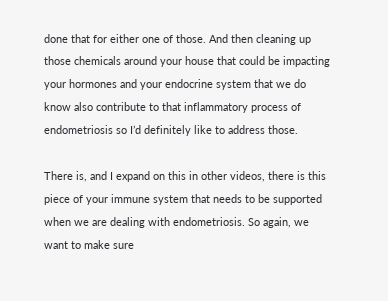done that for either one of those. And then cleaning up those chemicals around your house that could be impacting your hormones and your endocrine system that we do know also contribute to that inflammatory process of endometriosis so I’d definitely like to address those.

There is, and I expand on this in other videos, there is this piece of your immune system that needs to be supported when we are dealing with endometriosis. So again, we want to make sure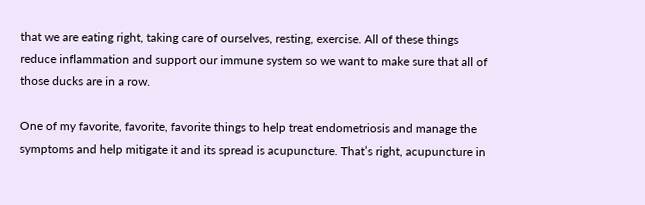that we are eating right, taking care of ourselves, resting, exercise. All of these things reduce inflammation and support our immune system so we want to make sure that all of those ducks are in a row.

One of my favorite, favorite, favorite things to help treat endometriosis and manage the symptoms and help mitigate it and its spread is acupuncture. That’s right, acupuncture in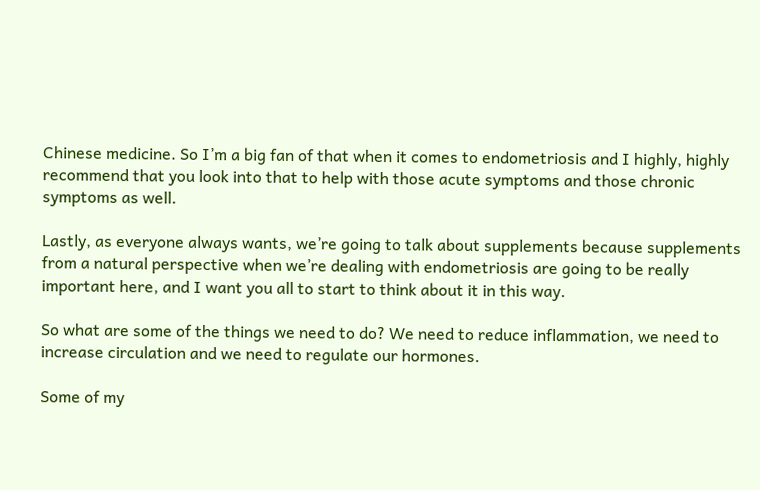Chinese medicine. So I’m a big fan of that when it comes to endometriosis and I highly, highly recommend that you look into that to help with those acute symptoms and those chronic symptoms as well.

Lastly, as everyone always wants, we’re going to talk about supplements because supplements from a natural perspective when we’re dealing with endometriosis are going to be really important here, and I want you all to start to think about it in this way.

So what are some of the things we need to do? We need to reduce inflammation, we need to increase circulation and we need to regulate our hormones.

Some of my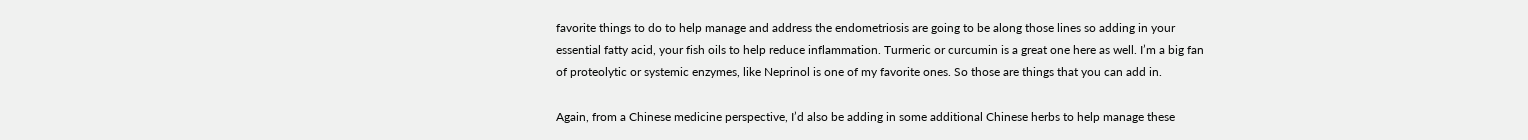favorite things to do to help manage and address the endometriosis are going to be along those lines so adding in your essential fatty acid, your fish oils to help reduce inflammation. Turmeric or curcumin is a great one here as well. I’m a big fan of proteolytic or systemic enzymes, like Neprinol is one of my favorite ones. So those are things that you can add in.

Again, from a Chinese medicine perspective, I’d also be adding in some additional Chinese herbs to help manage these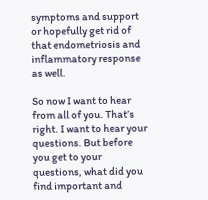symptoms and support or hopefully get rid of that endometriosis and inflammatory response as well.

So now I want to hear from all of you. That’s right. I want to hear your questions. But before you get to your questions, what did you find important and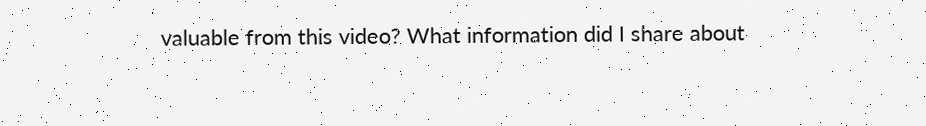valuable from this video? What information did I share about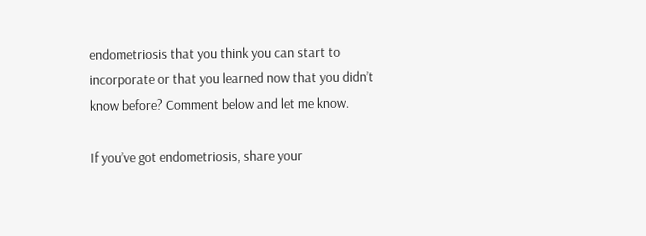endometriosis that you think you can start to incorporate or that you learned now that you didn’t know before? Comment below and let me know.

If you’ve got endometriosis, share your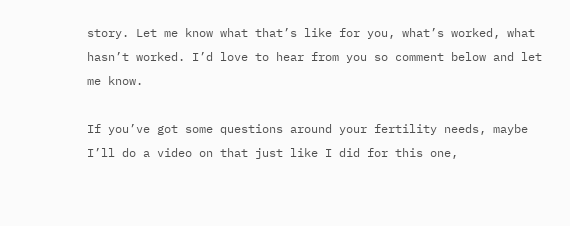story. Let me know what that’s like for you, what’s worked, what hasn’t worked. I’d love to hear from you so comment below and let me know.

If you’ve got some questions around your fertility needs, maybe I’ll do a video on that just like I did for this one,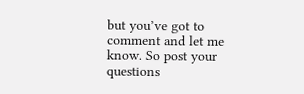but you’ve got to comment and let me know. So post your questions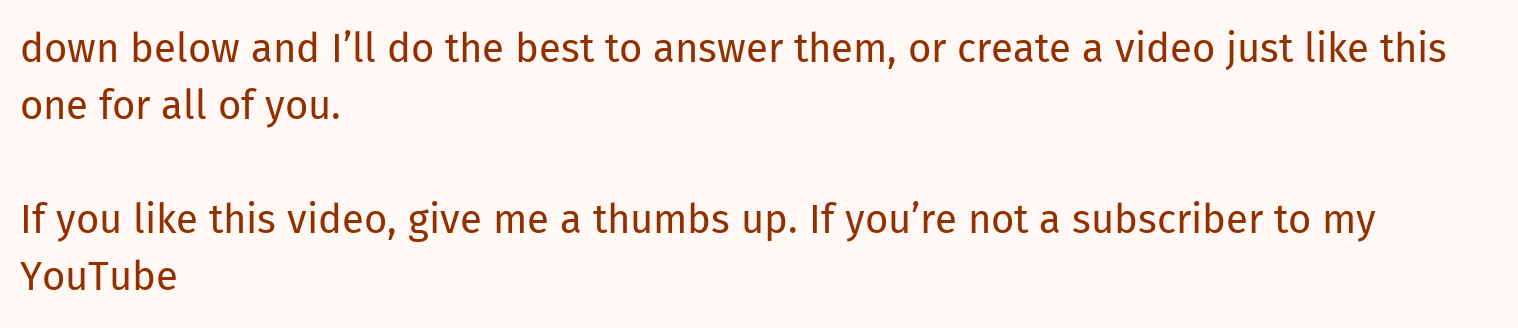down below and I’ll do the best to answer them, or create a video just like this one for all of you.

If you like this video, give me a thumbs up. If you’re not a subscriber to my YouTube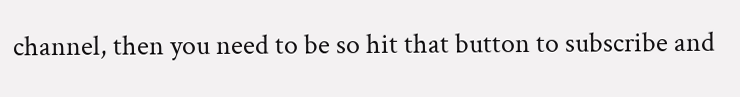channel, then you need to be so hit that button to subscribe and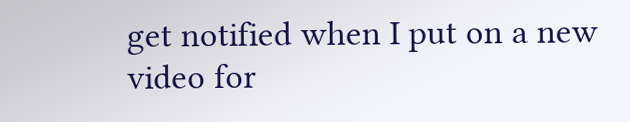get notified when I put on a new video for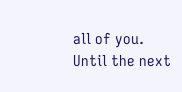all of you. Until the next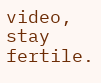video, stay fertile.